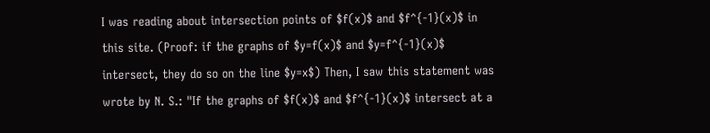I was reading about intersection points of $f(x)$ and $f^{-1}(x)$ in this site. (Proof: if the graphs of $y=f(x)$ and $y=f^{-1}(x)$ intersect, they do so on the line $y=x$) Then, I saw this statement was wrote by N. S.: "If the graphs of $f(x)$ and $f^{-1}(x)$ intersect at a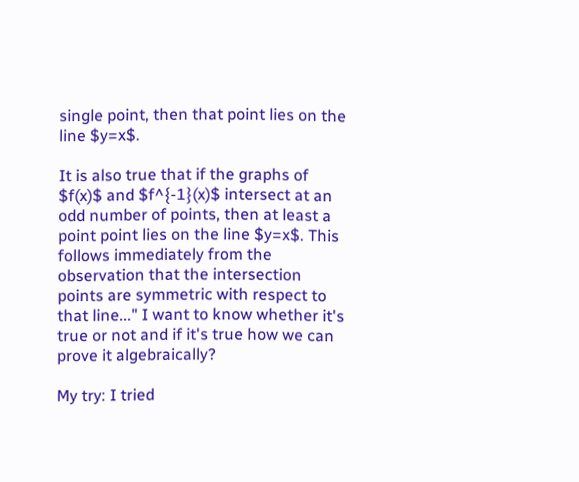single point, then that point lies on the line $y=x$.

It is also true that if the graphs of $f(x)$ and $f^{-1}(x)$ intersect at an odd number of points, then at least a point point lies on the line $y=x$. This follows immediately from the observation that the intersection points are symmetric with respect to that line..." I want to know whether it's true or not and if it's true how we can prove it algebraically?

My try: I tried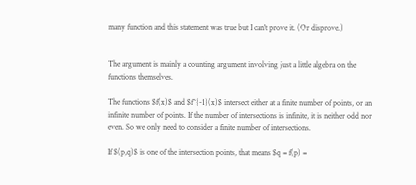many function and this statement was true but I can't prove it. (Or disprove.)


The argument is mainly a counting argument involving just a little algebra on the functions themselves.

The functions $f(x)$ and $f^{-1}(x)$ intersect either at a finite number of points, or an infinite number of points. If the number of intersections is infinite, it is neither odd nor even. So we only need to consider a finite number of intersections.

If $(p,q)$ is one of the intersection points, that means $q = f(p) =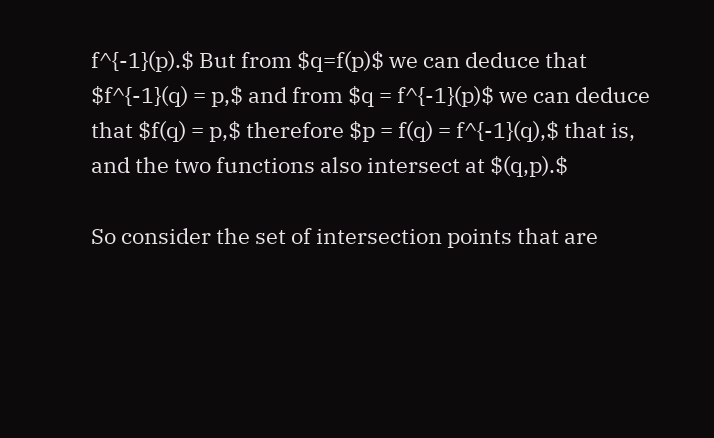f^{-1}(p).$ But from $q=f(p)$ we can deduce that $f^{-1}(q) = p,$ and from $q = f^{-1}(p)$ we can deduce that $f(q) = p,$ therefore $p = f(q) = f^{-1}(q),$ that is, and the two functions also intersect at $(q,p).$

So consider the set of intersection points that are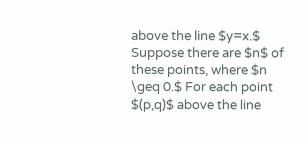above the line $y=x.$ Suppose there are $n$ of these points, where $n \geq 0.$ For each point $(p,q)$ above the line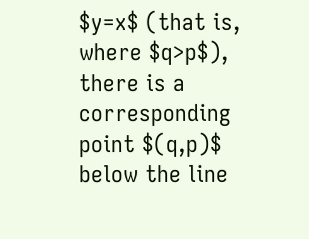$y=x$ (that is, where $q>p$), there is a corresponding point $(q,p)$ below the line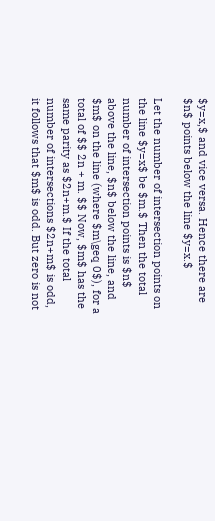$y=x,$ and vice versa. Hence there are $n$ points below the line $y=x.$

Let the number of intersection points on the line $y=x$ be $m.$ Then the total number of intersection points is $n$ above the line, $n$ below the line, and $m$ on the line (where $m\geq 0$), for a total of $$ 2n + m. $$ Now, $m$ has the same parity as $2n+m.$ If the total number of intersections $2n+m$ is odd, it follows that $m$ is odd. But zero is not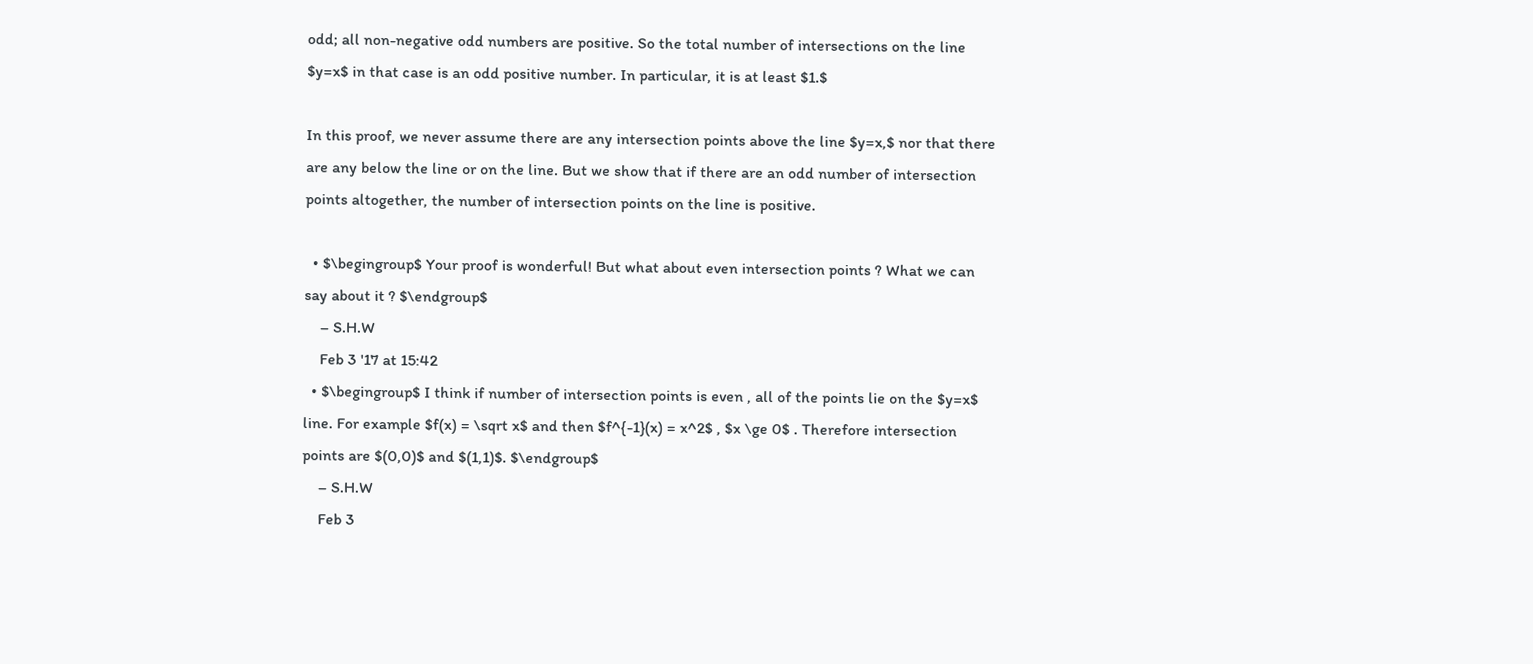odd; all non-negative odd numbers are positive. So the total number of intersections on the line $y=x$ in that case is an odd positive number. In particular, it is at least $1.$

In this proof, we never assume there are any intersection points above the line $y=x,$ nor that there are any below the line or on the line. But we show that if there are an odd number of intersection points altogether, the number of intersection points on the line is positive.

  • $\begingroup$ Your proof is wonderful! But what about even intersection points ? What we can say about it ? $\endgroup$
    – S.H.W
    Feb 3 '17 at 15:42
  • $\begingroup$ I think if number of intersection points is even , all of the points lie on the $y=x$ line. For example $f(x) = \sqrt x$ and then $f^{-1}(x) = x^2$ , $x \ge 0$ . Therefore intersection points are $(0,0)$ and $(1,1)$. $\endgroup$
    – S.H.W
    Feb 3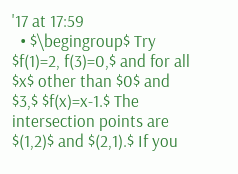'17 at 17:59
  • $\begingroup$ Try $f(1)=2, f(3)=0,$ and for all $x$ other than $0$ and $3,$ $f(x)=x-1.$ The intersection points are $(1,2)$ and $(2,1).$ If you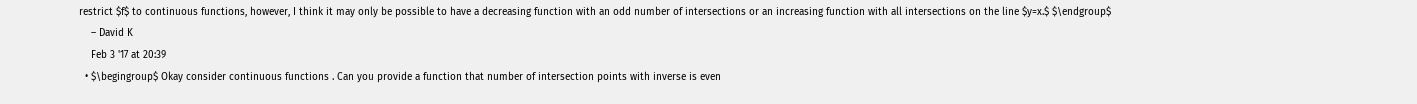restrict $f$ to continuous functions, however, I think it may only be possible to have a decreasing function with an odd number of intersections or an increasing function with all intersections on the line $y=x.$ $\endgroup$
    – David K
    Feb 3 '17 at 20:39
  • $\begingroup$ Okay consider continuous functions . Can you provide a function that number of intersection points with inverse is even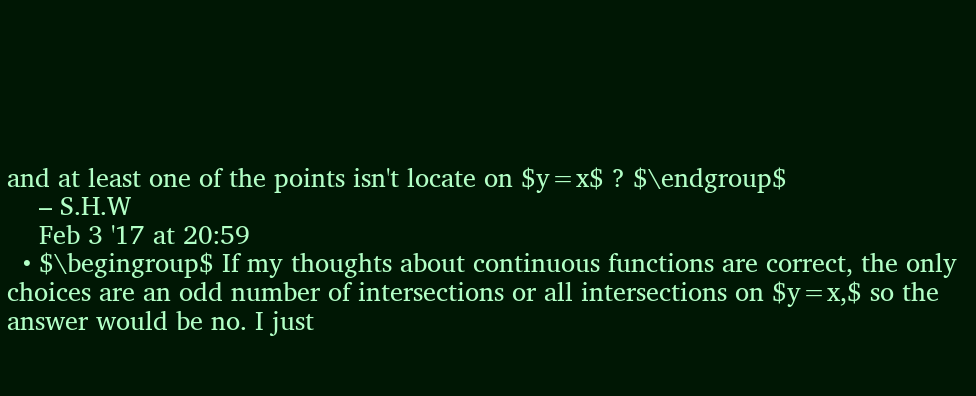and at least one of the points isn't locate on $y=x$ ? $\endgroup$
    – S.H.W
    Feb 3 '17 at 20:59
  • $\begingroup$ If my thoughts about continuous functions are correct, the only choices are an odd number of intersections or all intersections on $y=x,$ so the answer would be no. I just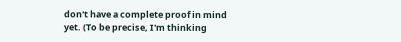don't have a complete proof in mind yet. (To be precise, I'm thinking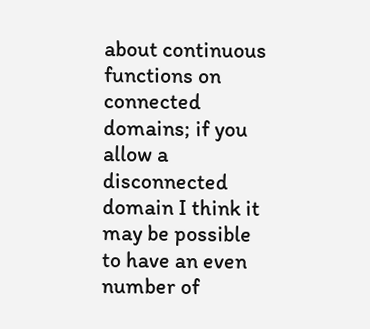about continuous functions on connected domains; if you allow a disconnected domain I think it may be possible to have an even number of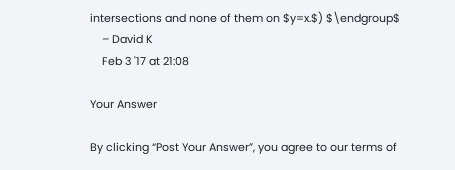intersections and none of them on $y=x.$) $\endgroup$
    – David K
    Feb 3 '17 at 21:08

Your Answer

By clicking “Post Your Answer”, you agree to our terms of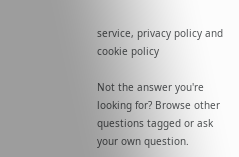service, privacy policy and cookie policy

Not the answer you're looking for? Browse other questions tagged or ask your own question.